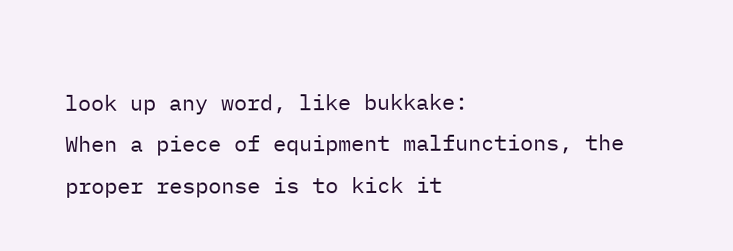look up any word, like bukkake:
When a piece of equipment malfunctions, the proper response is to kick it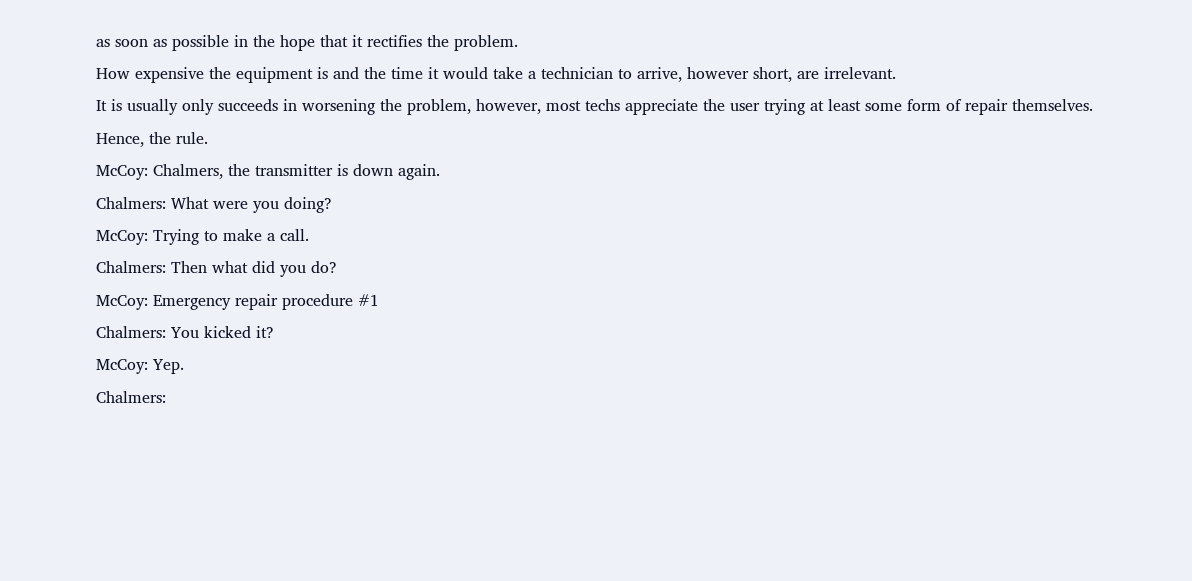as soon as possible in the hope that it rectifies the problem.
How expensive the equipment is and the time it would take a technician to arrive, however short, are irrelevant.
It is usually only succeeds in worsening the problem, however, most techs appreciate the user trying at least some form of repair themselves. Hence, the rule.
McCoy: Chalmers, the transmitter is down again.
Chalmers: What were you doing?
McCoy: Trying to make a call.
Chalmers: Then what did you do?
McCoy: Emergency repair procedure #1
Chalmers: You kicked it?
McCoy: Yep.
Chalmers: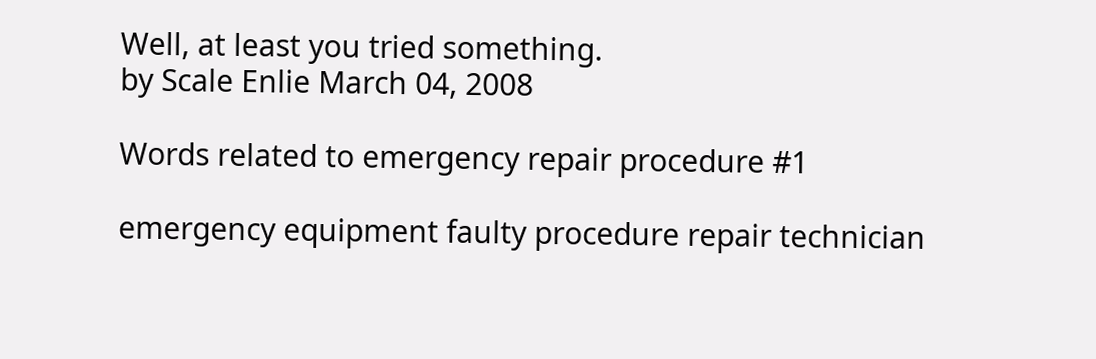Well, at least you tried something.
by Scale Enlie March 04, 2008

Words related to emergency repair procedure #1

emergency equipment faulty procedure repair technician